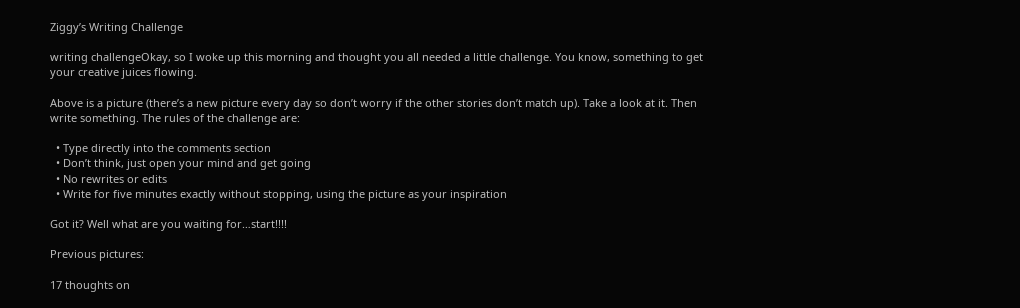Ziggy’s Writing Challenge

writing challengeOkay, so I woke up this morning and thought you all needed a little challenge. You know, something to get your creative juices flowing.

Above is a picture (there’s a new picture every day so don’t worry if the other stories don’t match up). Take a look at it. Then write something. The rules of the challenge are:

  • Type directly into the comments section
  • Don’t think, just open your mind and get going
  • No rewrites or edits
  • Write for five minutes exactly without stopping, using the picture as your inspiration

Got it? Well what are you waiting for…start!!!!

Previous pictures:

17 thoughts on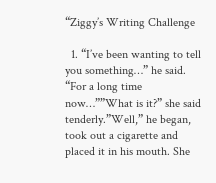“Ziggy’s Writing Challenge

  1. “I’ve been wanting to tell you something…” he said. “For a long time now…””What is it?” she said tenderly.”Well,” he began, took out a cigarette and placed it in his mouth. She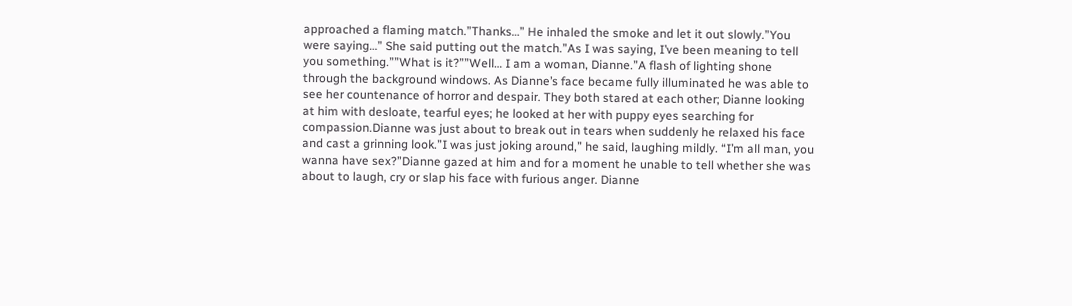approached a flaming match.”Thanks…” He inhaled the smoke and let it out slowly.”You were saying…” She said putting out the match.”As I was saying, I’ve been meaning to tell you something.””What is it?””Well… I am a woman, Dianne.”A flash of lighting shone through the background windows. As Dianne’s face became fully illuminated he was able to see her countenance of horror and despair. They both stared at each other; Dianne looking at him with desloate, tearful eyes; he looked at her with puppy eyes searching for compassion.Dianne was just about to break out in tears when suddenly he relaxed his face and cast a grinning look.”I was just joking around,” he said, laughing mildly. “I’m all man, you wanna have sex?”Dianne gazed at him and for a moment he unable to tell whether she was about to laugh, cry or slap his face with furious anger. Dianne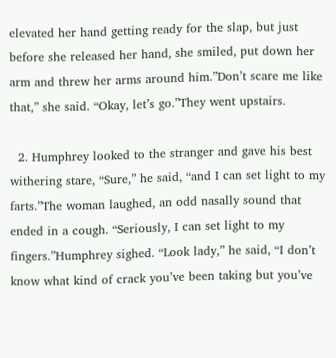elevated her hand getting ready for the slap, but just before she released her hand, she smiled, put down her arm and threw her arms around him.”Don’t scare me like that,” she said. “Okay, let’s go.”They went upstairs.

  2. Humphrey looked to the stranger and gave his best withering stare, “Sure,” he said, “and I can set light to my farts.”The woman laughed, an odd nasally sound that ended in a cough. “Seriously, I can set light to my fingers.”Humphrey sighed. “Look lady,” he said, “I don’t know what kind of crack you’ve been taking but you’ve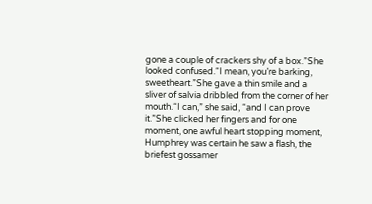gone a couple of crackers shy of a box.”She looked confused.“I mean, you’re barking, sweetheart.”She gave a thin smile and a sliver of salvia dribbled from the corner of her mouth.“I can,” she said, “and I can prove it.”She clicked her fingers and for one moment, one awful heart stopping moment, Humphrey was certain he saw a flash, the briefest gossamer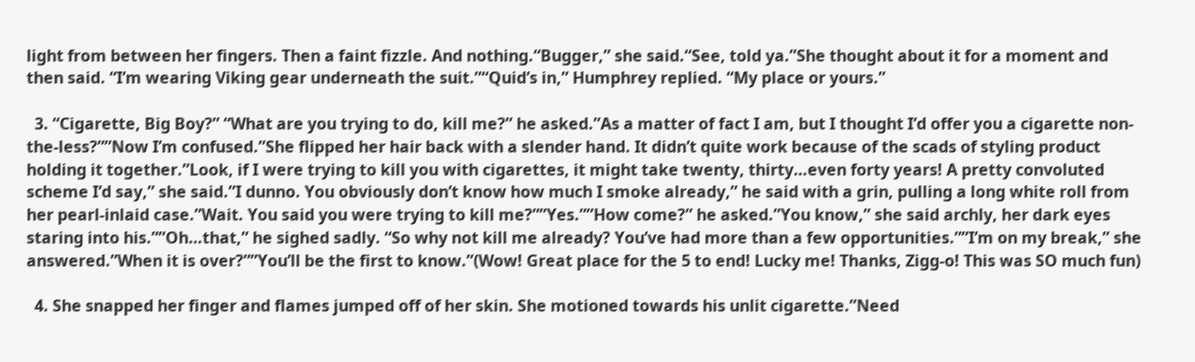light from between her fingers. Then a faint fizzle. And nothing.“Bugger,” she said.“See, told ya.”She thought about it for a moment and then said. “I’m wearing Viking gear underneath the suit.”“Quid’s in,” Humphrey replied. “My place or yours.”

  3. “Cigarette, Big Boy?” “What are you trying to do, kill me?” he asked.”As a matter of fact I am, but I thought I’d offer you a cigarette non-the-less?””Now I’m confused.”She flipped her hair back with a slender hand. It didn’t quite work because of the scads of styling product holding it together.”Look, if I were trying to kill you with cigarettes, it might take twenty, thirty…even forty years! A pretty convoluted scheme I’d say,” she said.”I dunno. You obviously don’t know how much I smoke already,” he said with a grin, pulling a long white roll from her pearl-inlaid case.”Wait. You said you were trying to kill me?””Yes.””How come?” he asked.”You know,” she said archly, her dark eyes staring into his.””Oh…that,” he sighed sadly. “So why not kill me already? You’ve had more than a few opportunities.””I’m on my break,” she answered.”When it is over?””You’ll be the first to know.”(Wow! Great place for the 5 to end! Lucky me! Thanks, Zigg-o! This was SO much fun)

  4. She snapped her finger and flames jumped off of her skin. She motioned towards his unlit cigarette.”Need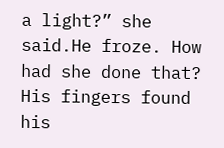a light?” she said.He froze. How had she done that? His fingers found his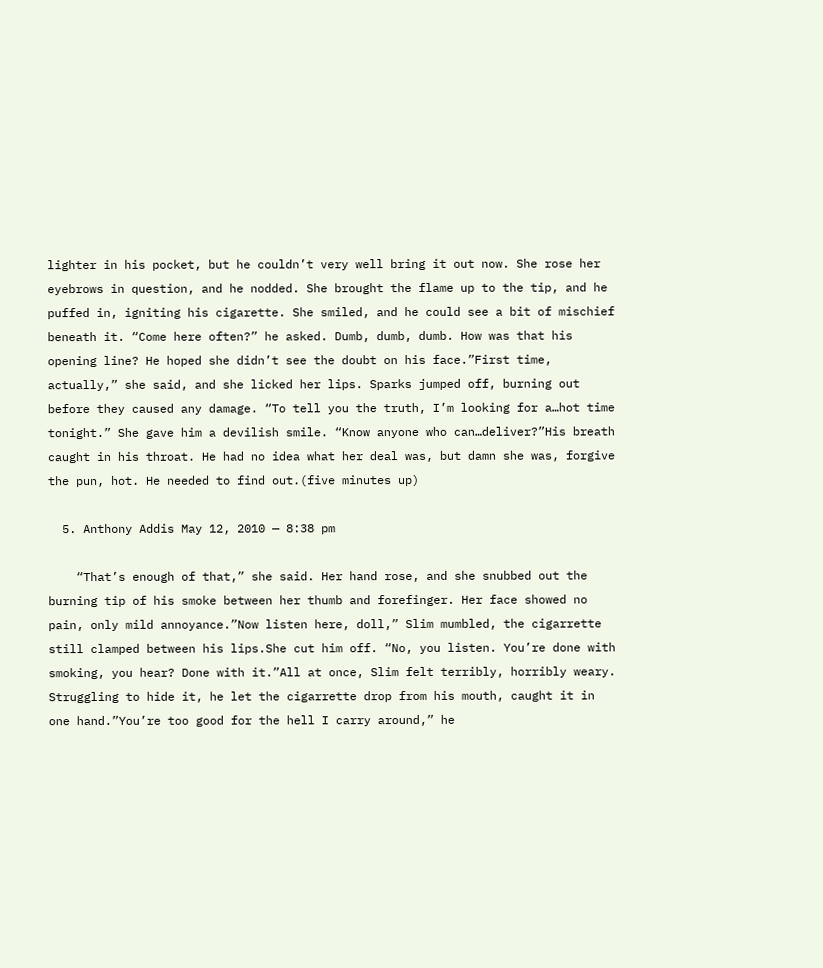lighter in his pocket, but he couldn’t very well bring it out now. She rose her eyebrows in question, and he nodded. She brought the flame up to the tip, and he puffed in, igniting his cigarette. She smiled, and he could see a bit of mischief beneath it. “Come here often?” he asked. Dumb, dumb, dumb. How was that his opening line? He hoped she didn’t see the doubt on his face.”First time, actually,” she said, and she licked her lips. Sparks jumped off, burning out before they caused any damage. “To tell you the truth, I’m looking for a…hot time tonight.” She gave him a devilish smile. “Know anyone who can…deliver?”His breath caught in his throat. He had no idea what her deal was, but damn she was, forgive the pun, hot. He needed to find out.(five minutes up)

  5. Anthony Addis May 12, 2010 — 8:38 pm

    “That’s enough of that,” she said. Her hand rose, and she snubbed out the burning tip of his smoke between her thumb and forefinger. Her face showed no pain, only mild annoyance.”Now listen here, doll,” Slim mumbled, the cigarrette still clamped between his lips.She cut him off. “No, you listen. You’re done with smoking, you hear? Done with it.”All at once, Slim felt terribly, horribly weary. Struggling to hide it, he let the cigarrette drop from his mouth, caught it in one hand.”You’re too good for the hell I carry around,” he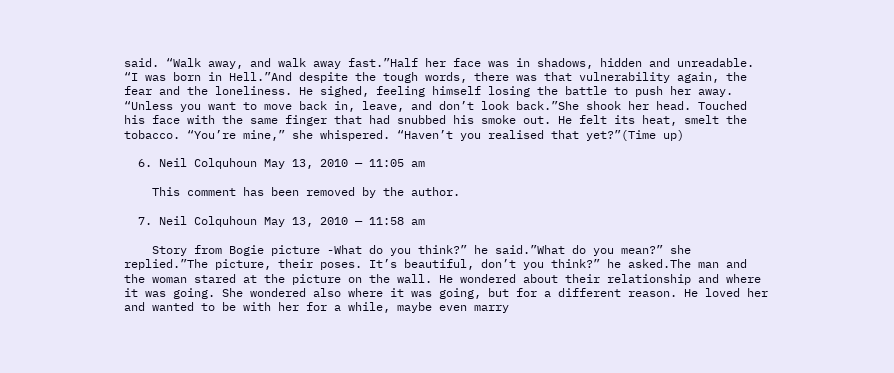said. “Walk away, and walk away fast.”Half her face was in shadows, hidden and unreadable. “I was born in Hell.”And despite the tough words, there was that vulnerability again, the fear and the loneliness. He sighed, feeling himself losing the battle to push her away. “Unless you want to move back in, leave, and don’t look back.”She shook her head. Touched his face with the same finger that had snubbed his smoke out. He felt its heat, smelt the tobacco. “You’re mine,” she whispered. “Haven’t you realised that yet?”(Time up)

  6. Neil Colquhoun May 13, 2010 — 11:05 am

    This comment has been removed by the author.

  7. Neil Colquhoun May 13, 2010 — 11:58 am

    Story from Bogie picture -What do you think?” he said.”What do you mean?” she replied.”The picture, their poses. It’s beautiful, don’t you think?” he asked.The man and the woman stared at the picture on the wall. He wondered about their relationship and where it was going. She wondered also where it was going, but for a different reason. He loved her and wanted to be with her for a while, maybe even marry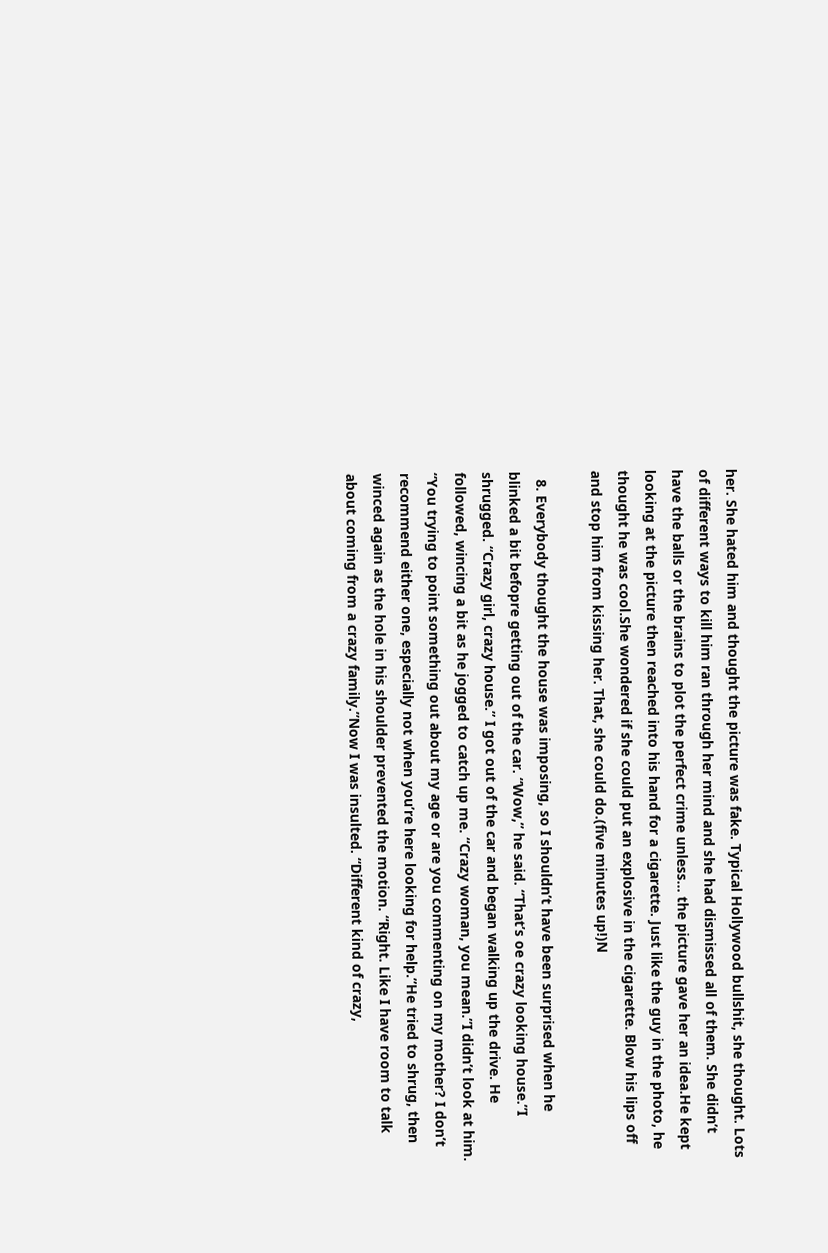her. She hated him and thought the picture was fake. Typical Hollywood bullshit, she thought. Lots of different ways to kill him ran through her mind and she had dismissed all of them. She didn’t have the balls or the brains to plot the perfect crime unless… the picture gave her an idea.He kept looking at the picture then reached into his hand for a cigarette. Just like the guy in the photo, he thought he was cool.She wondered if she could put an explosive in the cigarette. Blow his lips off and stop him from kissing her. That, she could do.(five minutes up!)N

  8. Everybody thought the house was imposing, so I shouldn’t have been surprised when he blinked a bit befopre getting out of the car. “Wow,” he said. “That’s oe crazy looking house.”I shrugged. “Crazy girl, crazy house.” I got out of the car and began walking up the drive. He followed, wincing a bit as he jogged to catch up me. “Crazy woman, you mean.”I didn’t look at him. “You trying to point something out about my age or are you commenting on my mother? I don’t recommend either one, especially not when you’re here looking for help.”He tried to shrug, then winced again as the hole in his shoulder prevented the motion. “Right. Like I have room to talk about coming from a crazy family.”Now I was insulted. “Different kind of crazy,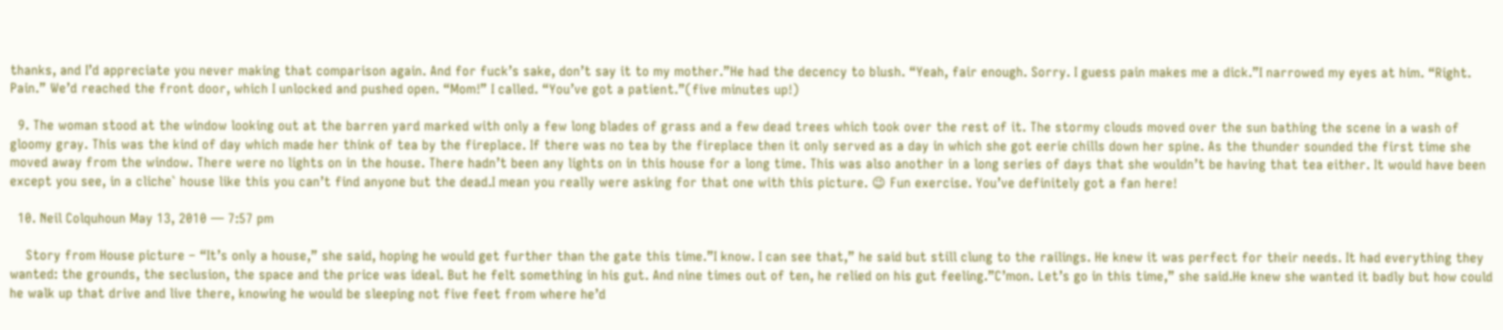thanks, and I’d appreciate you never making that comparison again. And for fuck’s sake, don’t say it to my mother.”He had the decency to blush. “Yeah, fair enough. Sorry. I guess pain makes me a dick.”I narrowed my eyes at him. “Right. Pain.” We’d reached the front door, which I unlocked and pushed open. “Mom!” I called. “You’ve got a patient.”(five minutes up!)

  9. The woman stood at the window looking out at the barren yard marked with only a few long blades of grass and a few dead trees which took over the rest of it. The stormy clouds moved over the sun bathing the scene in a wash of gloomy gray. This was the kind of day which made her think of tea by the fireplace. If there was no tea by the fireplace then it only served as a day in which she got eerie chills down her spine. As the thunder sounded the first time she moved away from the window. There were no lights on in the house. There hadn’t been any lights on in this house for a long time. This was also another in a long series of days that she wouldn’t be having that tea either. It would have been except you see, in a cliche` house like this you can’t find anyone but the dead.I mean you really were asking for that one with this picture. 😉 Fun exercise. You’ve definitely got a fan here!

  10. Neil Colquhoun May 13, 2010 — 7:57 pm

    Story from House picture – “It’s only a house,” she said, hoping he would get further than the gate this time.”I know. I can see that,” he said but still clung to the railings. He knew it was perfect for their needs. It had everything they wanted: the grounds, the seclusion, the space and the price was ideal. But he felt something in his gut. And nine times out of ten, he relied on his gut feeling.”C’mon. Let’s go in this time,” she said.He knew she wanted it badly but how could he walk up that drive and live there, knowing he would be sleeping not five feet from where he’d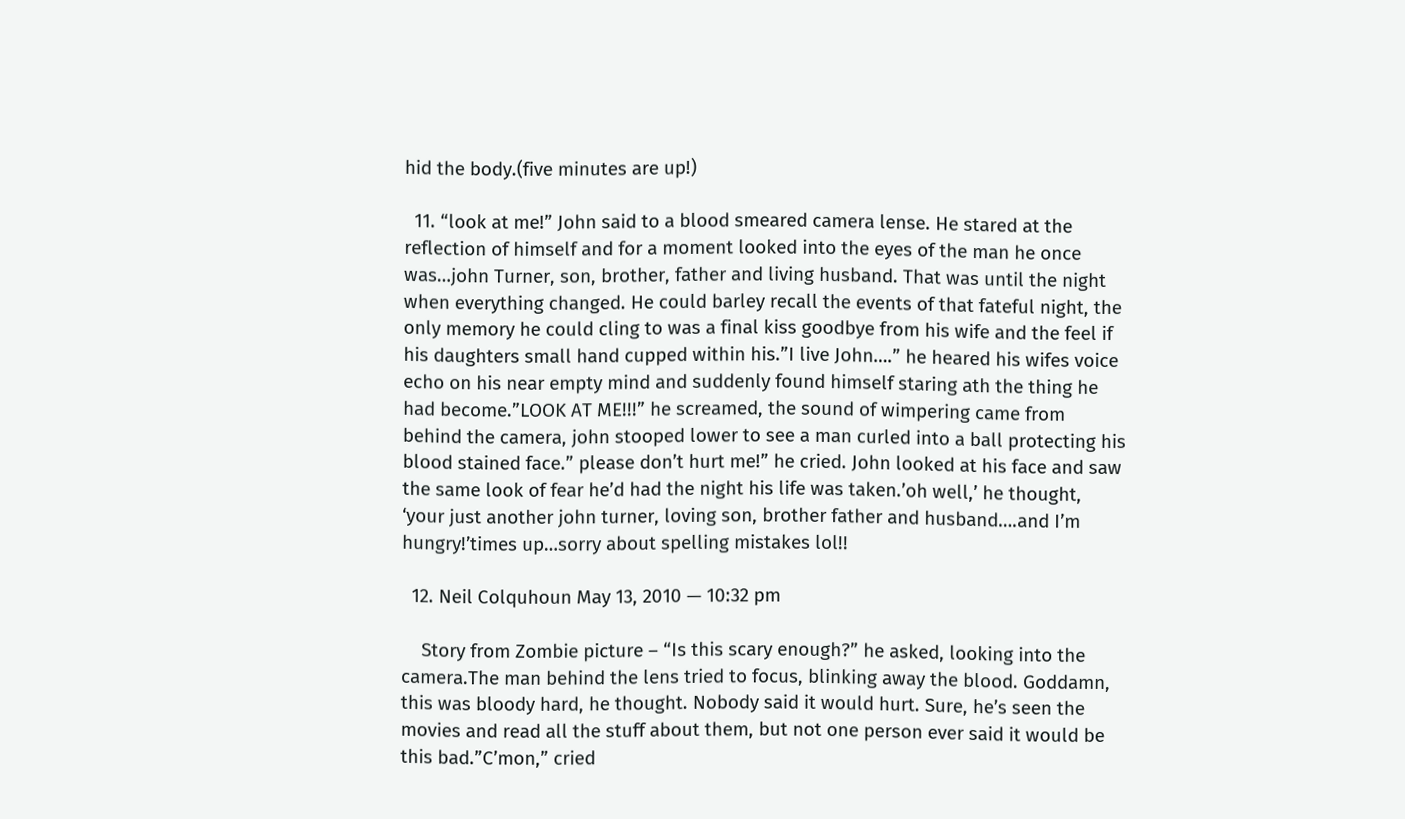hid the body.(five minutes are up!)

  11. “look at me!” John said to a blood smeared camera lense. He stared at the reflection of himself and for a moment looked into the eyes of the man he once was…john Turner, son, brother, father and living husband. That was until the night when everything changed. He could barley recall the events of that fateful night, the only memory he could cling to was a final kiss goodbye from his wife and the feel if his daughters small hand cupped within his.”I live John….” he heared his wifes voice echo on his near empty mind and suddenly found himself staring ath the thing he had become.”LOOK AT ME!!!” he screamed, the sound of wimpering came from behind the camera, john stooped lower to see a man curled into a ball protecting his blood stained face.” please don’t hurt me!” he cried. John looked at his face and saw the same look of fear he’d had the night his life was taken.’oh well,’ he thought, ‘your just another john turner, loving son, brother father and husband….and I’m hungry!’times up…sorry about spelling mistakes lol!!

  12. Neil Colquhoun May 13, 2010 — 10:32 pm

    Story from Zombie picture – “Is this scary enough?” he asked, looking into the camera.The man behind the lens tried to focus, blinking away the blood. Goddamn, this was bloody hard, he thought. Nobody said it would hurt. Sure, he’s seen the movies and read all the stuff about them, but not one person ever said it would be this bad.”C’mon,” cried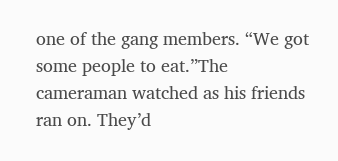one of the gang members. “We got some people to eat.”The cameraman watched as his friends ran on. They’d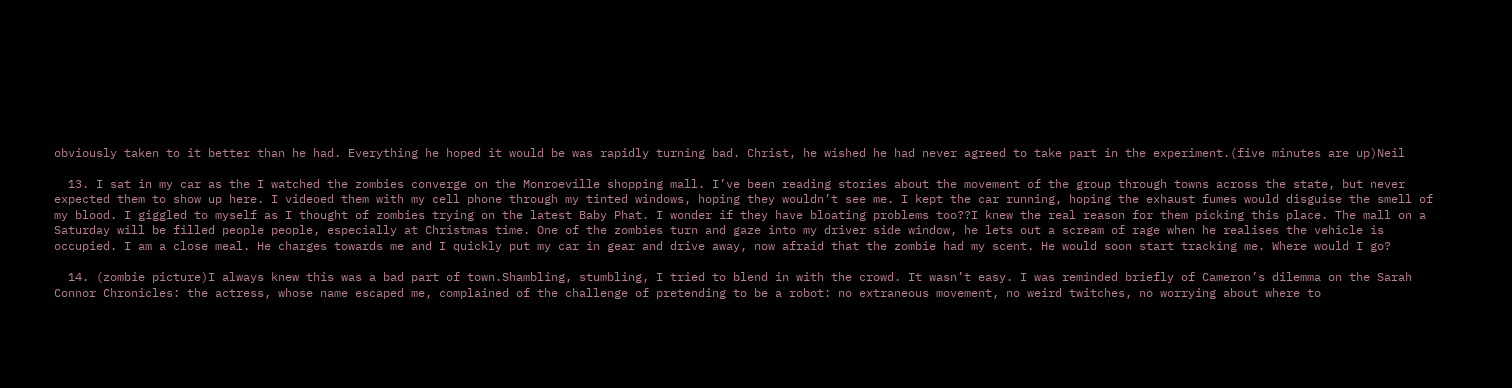obviously taken to it better than he had. Everything he hoped it would be was rapidly turning bad. Christ, he wished he had never agreed to take part in the experiment.(five minutes are up)Neil

  13. I sat in my car as the I watched the zombies converge on the Monroeville shopping mall. I’ve been reading stories about the movement of the group through towns across the state, but never expected them to show up here. I videoed them with my cell phone through my tinted windows, hoping they wouldn’t see me. I kept the car running, hoping the exhaust fumes would disguise the smell of my blood. I giggled to myself as I thought of zombies trying on the latest Baby Phat. I wonder if they have bloating problems too??I knew the real reason for them picking this place. The mall on a Saturday will be filled people people, especially at Christmas time. One of the zombies turn and gaze into my driver side window, he lets out a scream of rage when he realises the vehicle is occupied. I am a close meal. He charges towards me and I quickly put my car in gear and drive away, now afraid that the zombie had my scent. He would soon start tracking me. Where would I go?

  14. (zombie picture)I always knew this was a bad part of town.Shambling, stumbling, I tried to blend in with the crowd. It wasn’t easy. I was reminded briefly of Cameron’s dilemma on the Sarah Connor Chronicles: the actress, whose name escaped me, complained of the challenge of pretending to be a robot: no extraneous movement, no weird twitches, no worrying about where to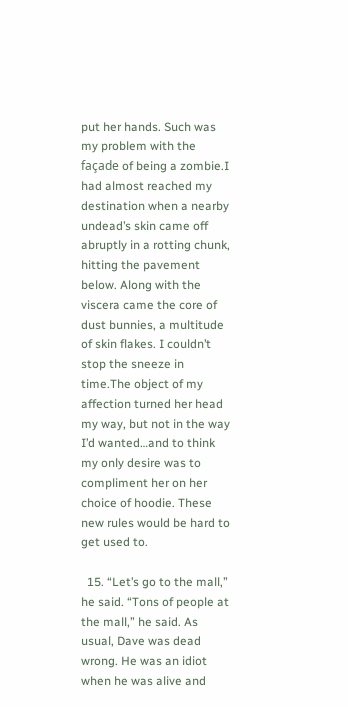put her hands. Such was my problem with the façade of being a zombie.I had almost reached my destination when a nearby undead’s skin came off abruptly in a rotting chunk, hitting the pavement below. Along with the viscera came the core of dust bunnies, a multitude of skin flakes. I couldn’t stop the sneeze in time.The object of my affection turned her head my way, but not in the way I’d wanted…and to think my only desire was to compliment her on her choice of hoodie. These new rules would be hard to get used to.

  15. “Let’s go to the mall,” he said. “Tons of people at the mall,” he said. As usual, Dave was dead wrong. He was an idiot when he was alive and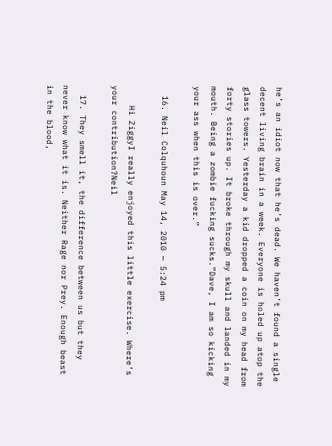he’s an idiot now that he’s dead. We haven’t found a single decent living brain in a week. Everyone is holed up atop the glass towers. Yesterday a kid dropped a coin on my head from forty stories up. It broke through my skull and landed in my mouth. Being a zombie fucking sucks.”Dave, I am so kicking your ass when this is over.”

  16. Neil Colquhoun May 14, 2010 — 5:24 pm

    Hi ZiggyI really enjoyed this little exercise. Where’s your contribution?Neil

  17. They smell it, the difference between us but they never know what it is. Neither Rage nor Prey. Enough beast in the blood,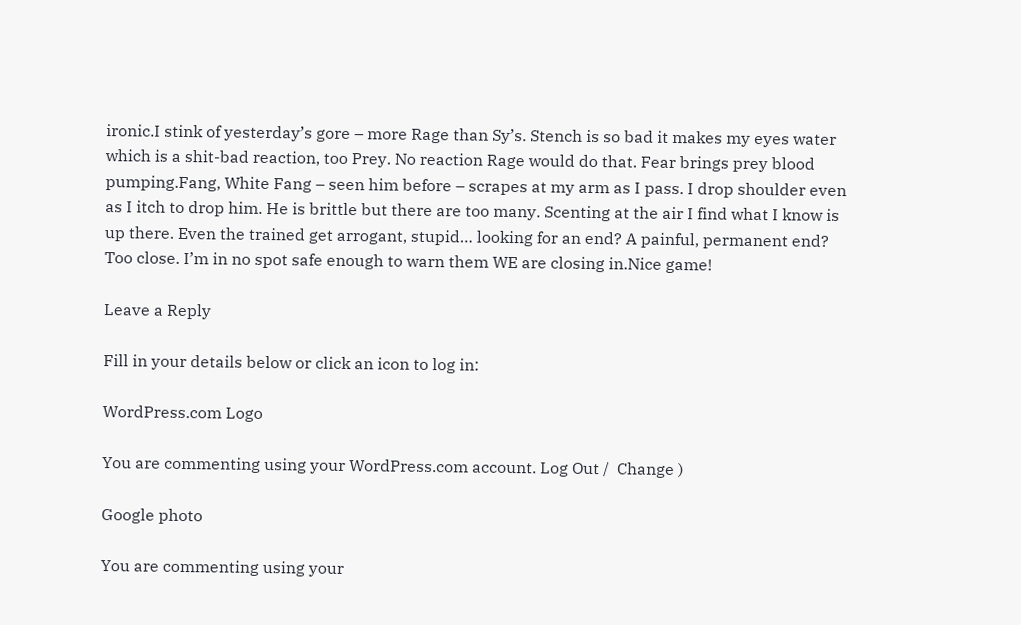ironic.I stink of yesterday’s gore – more Rage than Sy’s. Stench is so bad it makes my eyes water which is a shit-bad reaction, too Prey. No reaction Rage would do that. Fear brings prey blood pumping.Fang, White Fang – seen him before – scrapes at my arm as I pass. I drop shoulder even as I itch to drop him. He is brittle but there are too many. Scenting at the air I find what I know is up there. Even the trained get arrogant, stupid… looking for an end? A painful, permanent end? Too close. I’m in no spot safe enough to warn them WE are closing in.Nice game!

Leave a Reply

Fill in your details below or click an icon to log in:

WordPress.com Logo

You are commenting using your WordPress.com account. Log Out /  Change )

Google photo

You are commenting using your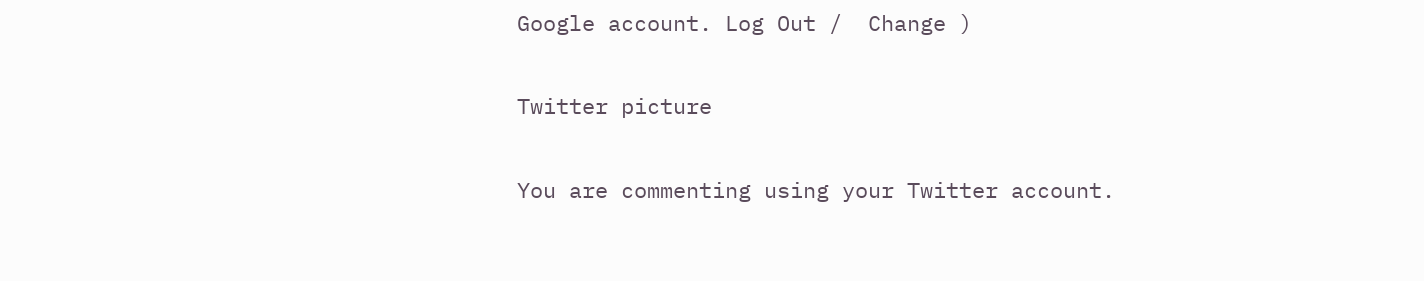Google account. Log Out /  Change )

Twitter picture

You are commenting using your Twitter account.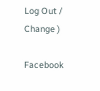Log Out /  Change )

Facebook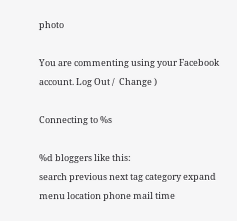photo

You are commenting using your Facebook account. Log Out /  Change )

Connecting to %s

%d bloggers like this:
search previous next tag category expand menu location phone mail time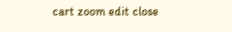cart zoom edit close